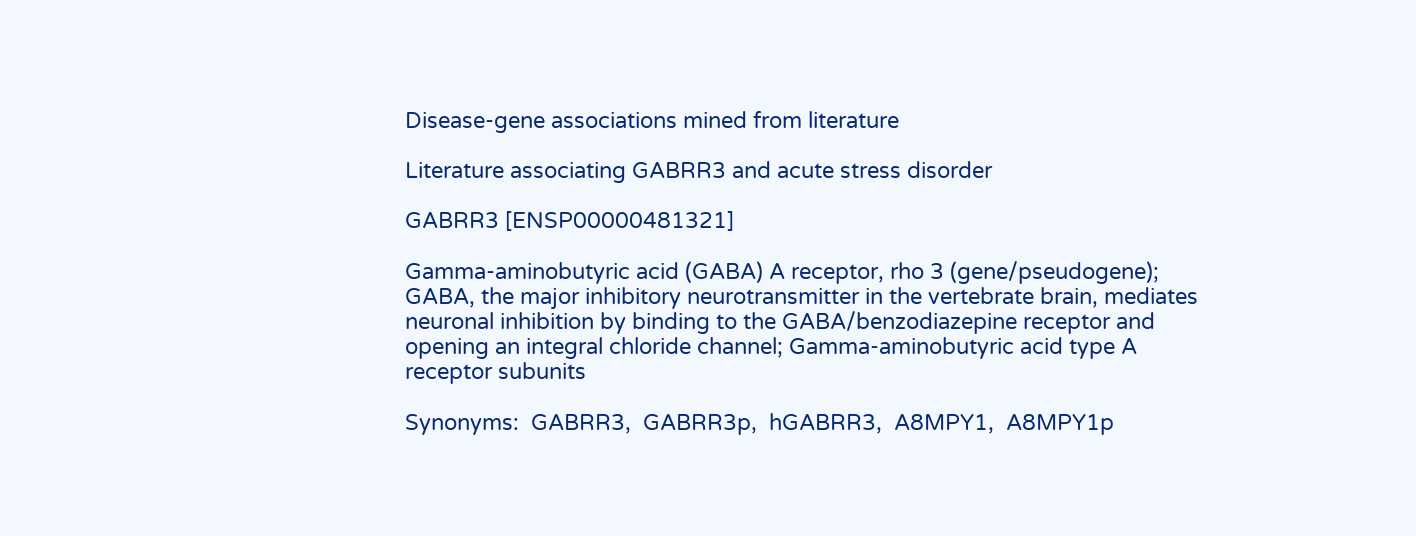Disease-gene associations mined from literature

Literature associating GABRR3 and acute stress disorder

GABRR3 [ENSP00000481321]

Gamma-aminobutyric acid (GABA) A receptor, rho 3 (gene/pseudogene); GABA, the major inhibitory neurotransmitter in the vertebrate brain, mediates neuronal inhibition by binding to the GABA/benzodiazepine receptor and opening an integral chloride channel; Gamma-aminobutyric acid type A receptor subunits

Synonyms:  GABRR3,  GABRR3p,  hGABRR3,  A8MPY1,  A8MPY1p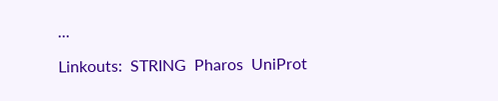...

Linkouts:  STRING  Pharos  UniProt